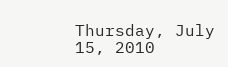Thursday, July 15, 2010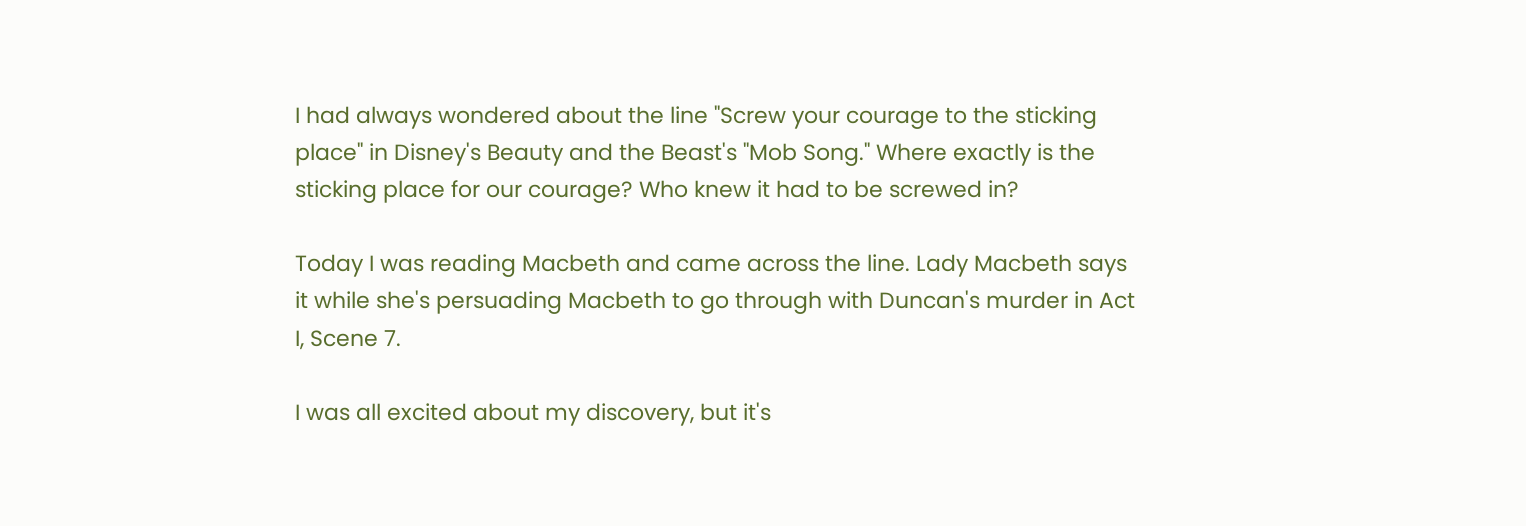I had always wondered about the line "Screw your courage to the sticking place" in Disney's Beauty and the Beast's "Mob Song." Where exactly is the sticking place for our courage? Who knew it had to be screwed in?

Today I was reading Macbeth and came across the line. Lady Macbeth says it while she's persuading Macbeth to go through with Duncan's murder in Act I, Scene 7.

I was all excited about my discovery, but it's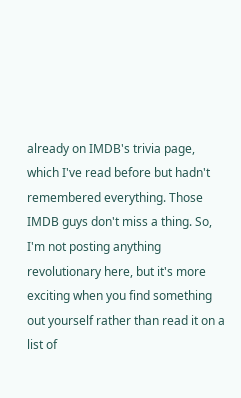already on IMDB's trivia page, which I've read before but hadn't remembered everything. Those IMDB guys don't miss a thing. So, I'm not posting anything revolutionary here, but it's more exciting when you find something out yourself rather than read it on a list of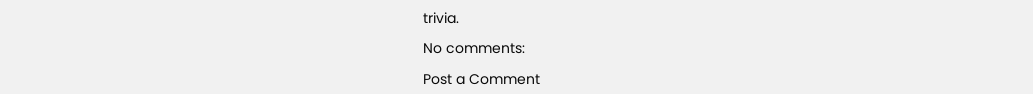trivia.

No comments:

Post a Comment